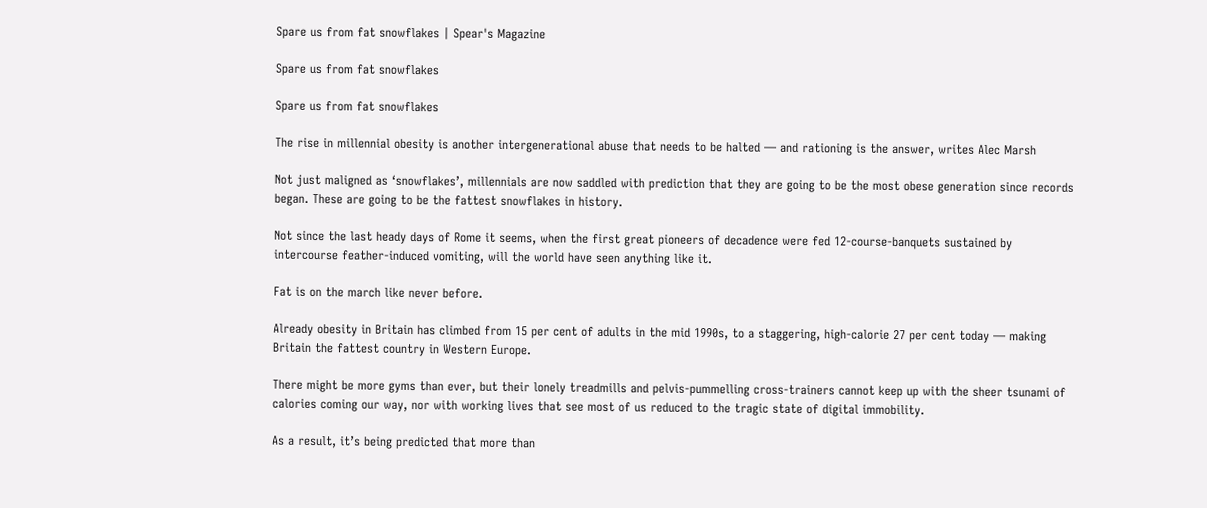Spare us from fat snowflakes | Spear's Magazine

Spare us from fat snowflakes

Spare us from fat snowflakes

The rise in millennial obesity is another intergenerational abuse that needs to be halted — and rationing is the answer, writes Alec Marsh

Not just maligned as ‘snowflakes’, millennials are now saddled with prediction that they are going to be the most obese generation since records began. These are going to be the fattest snowflakes in history.

Not since the last heady days of Rome it seems, when the first great pioneers of decadence were fed 12-course-banquets sustained by intercourse feather-induced vomiting, will the world have seen anything like it.

Fat is on the march like never before.

Already obesity in Britain has climbed from 15 per cent of adults in the mid 1990s, to a staggering, high-calorie 27 per cent today — making Britain the fattest country in Western Europe.

There might be more gyms than ever, but their lonely treadmills and pelvis-pummelling cross-trainers cannot keep up with the sheer tsunami of calories coming our way, nor with working lives that see most of us reduced to the tragic state of digital immobility.

As a result, it’s being predicted that more than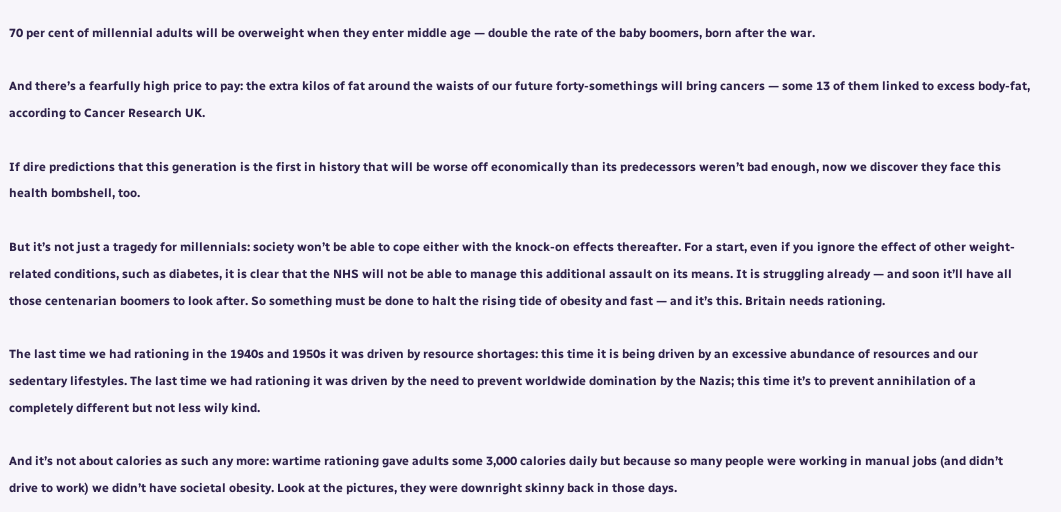70 per cent of millennial adults will be overweight when they enter middle age — double the rate of the baby boomers, born after the war.

And there’s a fearfully high price to pay: the extra kilos of fat around the waists of our future forty-somethings will bring cancers — some 13 of them linked to excess body-fat, according to Cancer Research UK.

If dire predictions that this generation is the first in history that will be worse off economically than its predecessors weren’t bad enough, now we discover they face this health bombshell, too.

But it’s not just a tragedy for millennials: society won’t be able to cope either with the knock-on effects thereafter. For a start, even if you ignore the effect of other weight-related conditions, such as diabetes, it is clear that the NHS will not be able to manage this additional assault on its means. It is struggling already — and soon it’ll have all those centenarian boomers to look after. So something must be done to halt the rising tide of obesity and fast — and it’s this. Britain needs rationing.

The last time we had rationing in the 1940s and 1950s it was driven by resource shortages: this time it is being driven by an excessive abundance of resources and our sedentary lifestyles. The last time we had rationing it was driven by the need to prevent worldwide domination by the Nazis; this time it’s to prevent annihilation of a completely different but not less wily kind.

And it’s not about calories as such any more: wartime rationing gave adults some 3,000 calories daily but because so many people were working in manual jobs (and didn’t drive to work) we didn’t have societal obesity. Look at the pictures, they were downright skinny back in those days.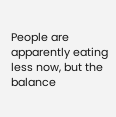People are apparently eating less now, but the balance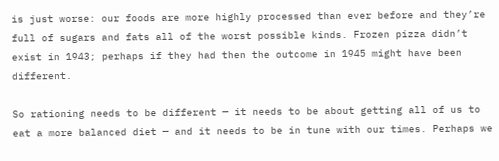is just worse: our foods are more highly processed than ever before and they’re full of sugars and fats all of the worst possible kinds. Frozen pizza didn’t exist in 1943; perhaps if they had then the outcome in 1945 might have been different.

So rationing needs to be different — it needs to be about getting all of us to eat a more balanced diet — and it needs to be in tune with our times. Perhaps we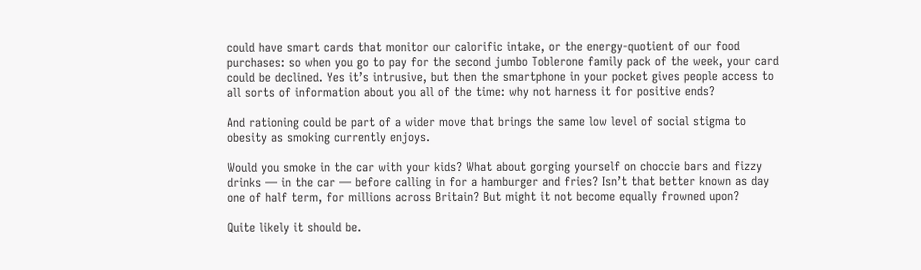could have smart cards that monitor our calorific intake, or the energy-quotient of our food purchases: so when you go to pay for the second jumbo Toblerone family pack of the week, your card could be declined. Yes it’s intrusive, but then the smartphone in your pocket gives people access to all sorts of information about you all of the time: why not harness it for positive ends?

And rationing could be part of a wider move that brings the same low level of social stigma to obesity as smoking currently enjoys.

Would you smoke in the car with your kids? What about gorging yourself on choccie bars and fizzy drinks — in the car — before calling in for a hamburger and fries? Isn’t that better known as day one of half term, for millions across Britain? But might it not become equally frowned upon?

Quite likely it should be.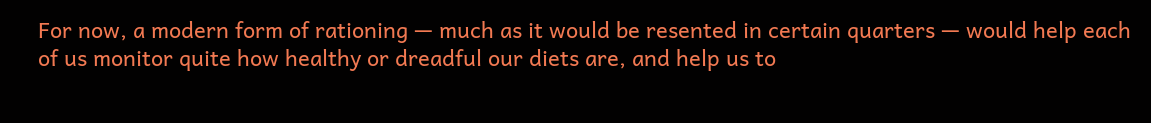For now, a modern form of rationing — much as it would be resented in certain quarters — would help each of us monitor quite how healthy or dreadful our diets are, and help us to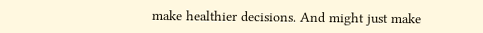make healthier decisions. And might just make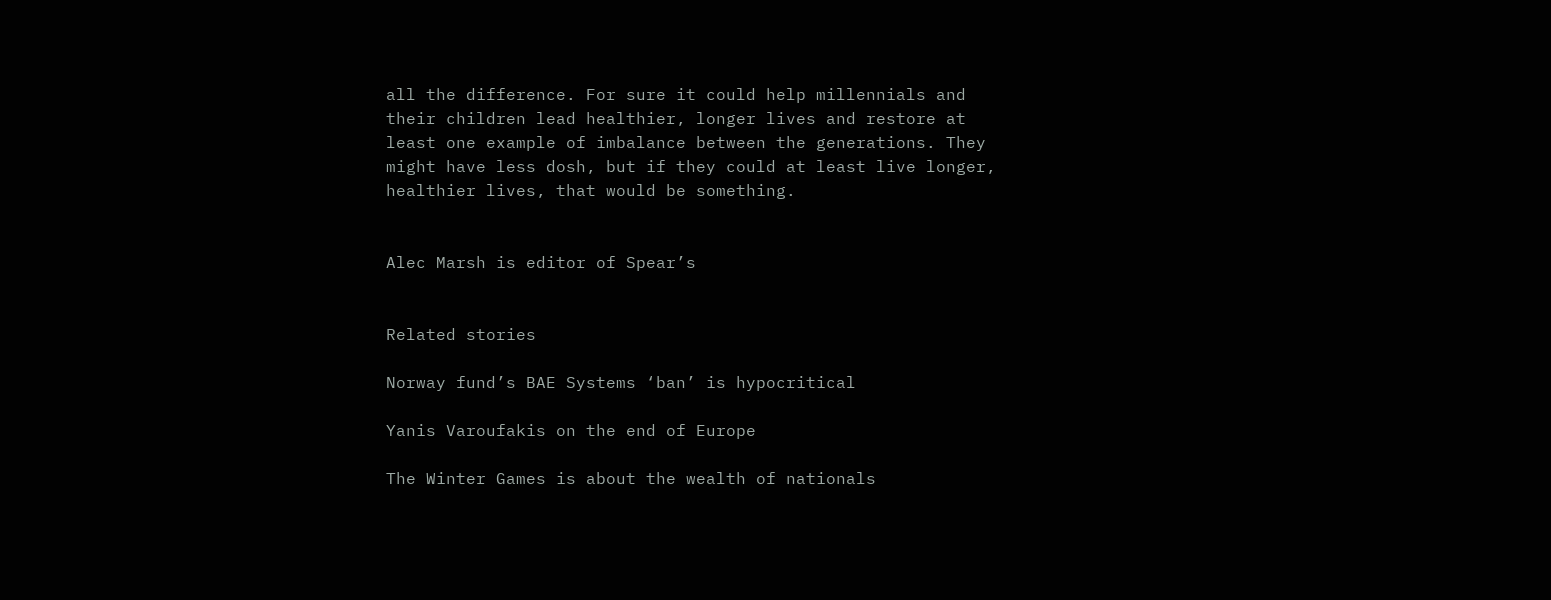all the difference. For sure it could help millennials and their children lead healthier, longer lives and restore at least one example of imbalance between the generations. They might have less dosh, but if they could at least live longer, healthier lives, that would be something.


Alec Marsh is editor of Spear’s


Related stories

Norway fund’s BAE Systems ‘ban’ is hypocritical

Yanis Varoufakis on the end of Europe

The Winter Games is about the wealth of nationals